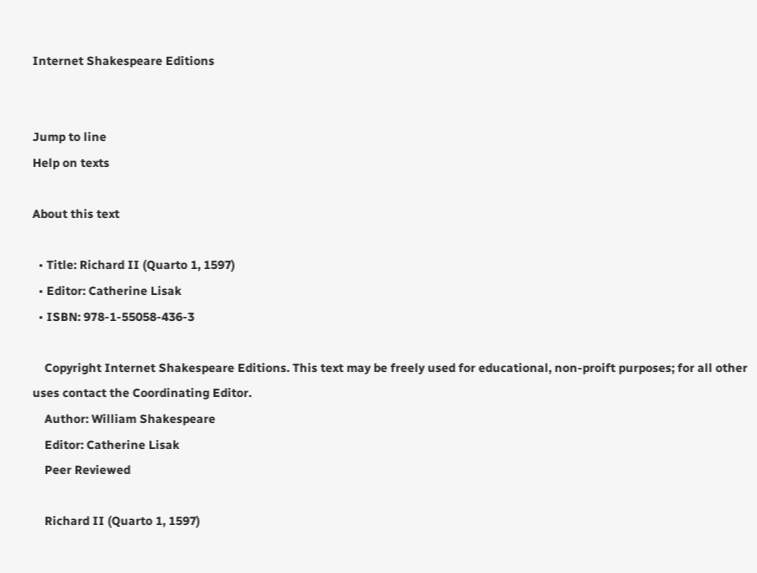Internet Shakespeare Editions


Jump to line
Help on texts

About this text

  • Title: Richard II (Quarto 1, 1597)
  • Editor: Catherine Lisak
  • ISBN: 978-1-55058-436-3

    Copyright Internet Shakespeare Editions. This text may be freely used for educational, non-proift purposes; for all other uses contact the Coordinating Editor.
    Author: William Shakespeare
    Editor: Catherine Lisak
    Peer Reviewed

    Richard II (Quarto 1, 1597)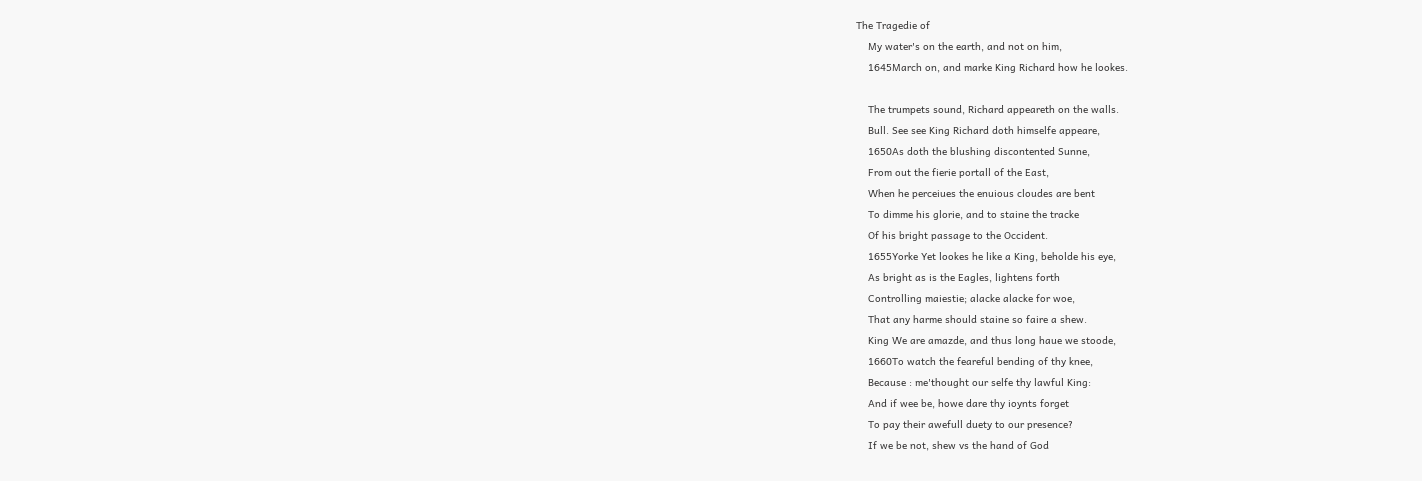The Tragedie of
    My water's on the earth, and not on him,
    1645March on, and marke King Richard how he lookes.

    The trumpets sound, Richard appeareth on the walls.
    Bull. See see King Richard doth himselfe appeare,
    1650As doth the blushing discontented Sunne,
    From out the fierie portall of the East,
    When he perceiues the enuious cloudes are bent
    To dimme his glorie, and to staine the tracke
    Of his bright passage to the Occident.
    1655Yorke Yet lookes he like a King, beholde his eye,
    As bright as is the Eagles, lightens forth
    Controlling maiestie; alacke alacke for woe,
    That any harme should staine so faire a shew.
    King We are amazde, and thus long haue we stoode,
    1660To watch the feareful bending of thy knee,
    Because : me'thought our selfe thy lawful King:
    And if wee be, howe dare thy ioynts forget
    To pay their awefull duety to our presence?
    If we be not, shew vs the hand of God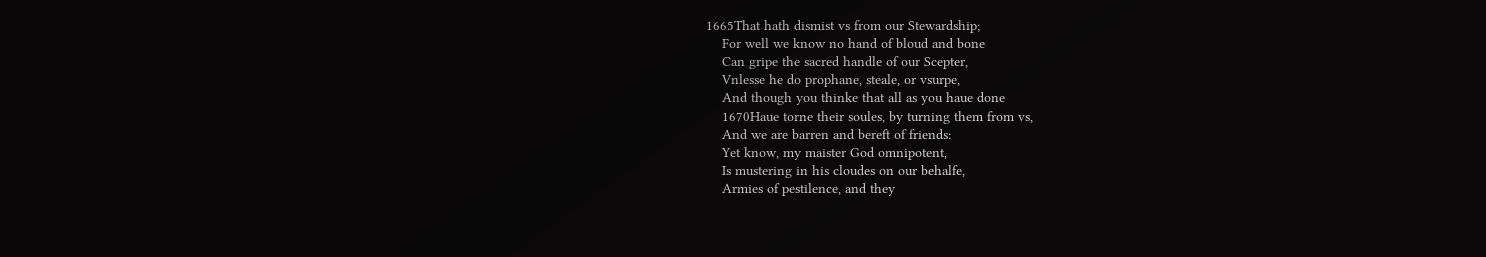1665That hath dismist vs from our Stewardship;
    For well we know no hand of bloud and bone
    Can gripe the sacred handle of our Scepter,
    Vnlesse he do prophane, steale, or vsurpe,
    And though you thinke that all as you haue done
    1670Haue torne their soules, by turning them from vs,
    And we are barren and bereft of friends:
    Yet know, my maister God omnipotent,
    Is mustering in his cloudes on our behalfe,
    Armies of pestilence, and they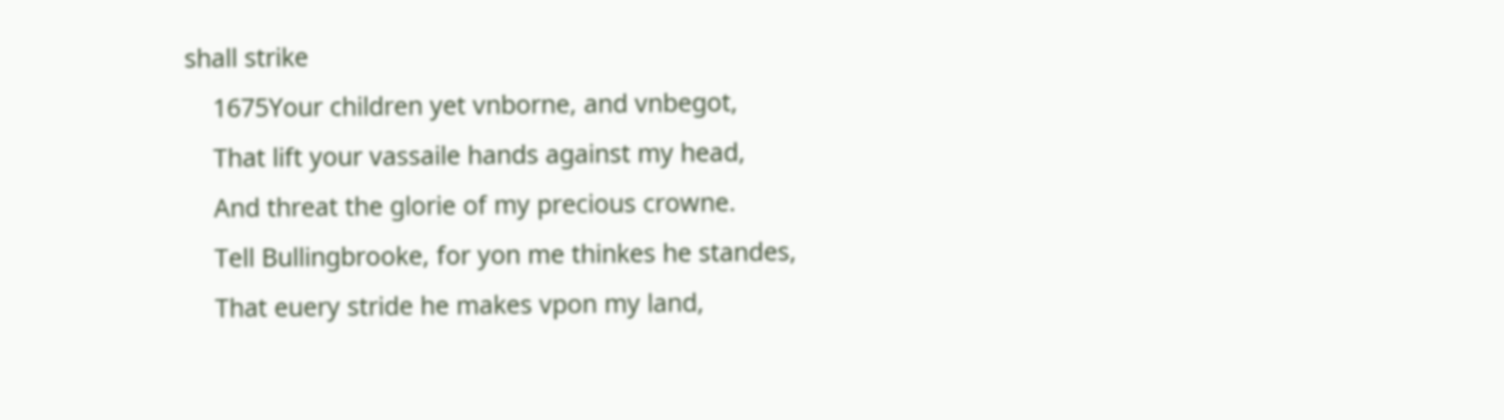shall strike
    1675Your children yet vnborne, and vnbegot,
    That lift your vassaile hands against my head,
    And threat the glorie of my precious crowne.
    Tell Bullingbrooke, for yon me thinkes he standes,
    That euery stride he makes vpon my land,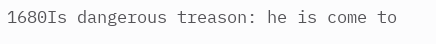1680Is dangerous treason: he is come to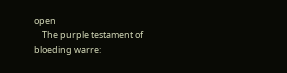open
    The purple testament of bloeding warre: